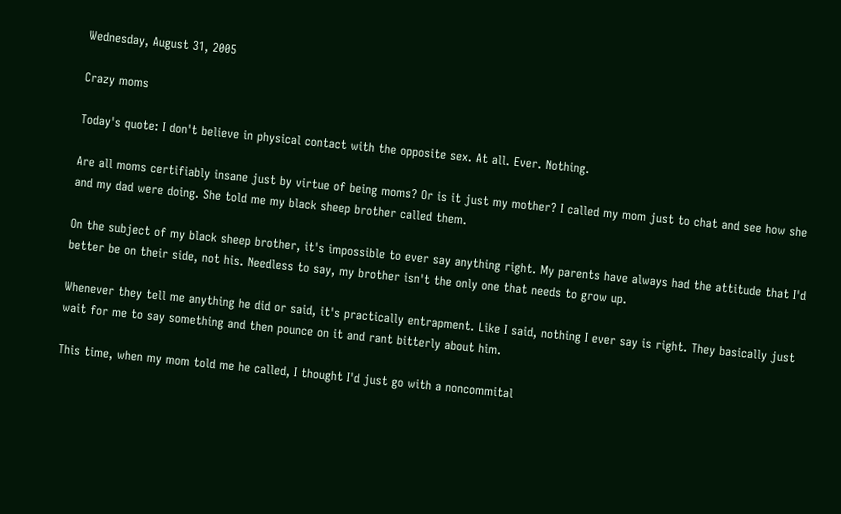Wednesday, August 31, 2005

Crazy moms

Today's quote: I don't believe in physical contact with the opposite sex. At all. Ever. Nothing.

Are all moms certifiably insane just by virtue of being moms? Or is it just my mother? I called my mom just to chat and see how she and my dad were doing. She told me my black sheep brother called them.

On the subject of my black sheep brother, it's impossible to ever say anything right. My parents have always had the attitude that I'd better be on their side, not his. Needless to say, my brother isn't the only one that needs to grow up.

Whenever they tell me anything he did or said, it's practically entrapment. Like I said, nothing I ever say is right. They basically just wait for me to say something and then pounce on it and rant bitterly about him.

This time, when my mom told me he called, I thought I'd just go with a noncommital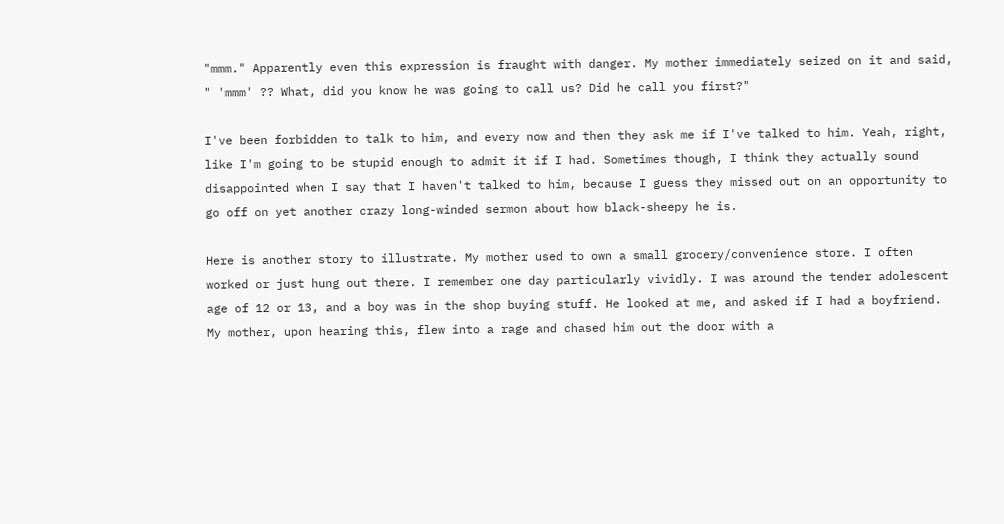"mmm." Apparently even this expression is fraught with danger. My mother immediately seized on it and said, " 'mmm' ?? What, did you know he was going to call us? Did he call you first?"

I've been forbidden to talk to him, and every now and then they ask me if I've talked to him. Yeah, right, like I'm going to be stupid enough to admit it if I had. Sometimes though, I think they actually sound disappointed when I say that I haven't talked to him, because I guess they missed out on an opportunity to go off on yet another crazy long-winded sermon about how black-sheepy he is.

Here is another story to illustrate. My mother used to own a small grocery/convenience store. I often worked or just hung out there. I remember one day particularly vividly. I was around the tender adolescent age of 12 or 13, and a boy was in the shop buying stuff. He looked at me, and asked if I had a boyfriend. My mother, upon hearing this, flew into a rage and chased him out the door with a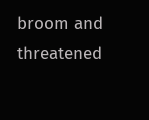broom and threatened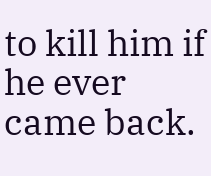to kill him if he ever came back.